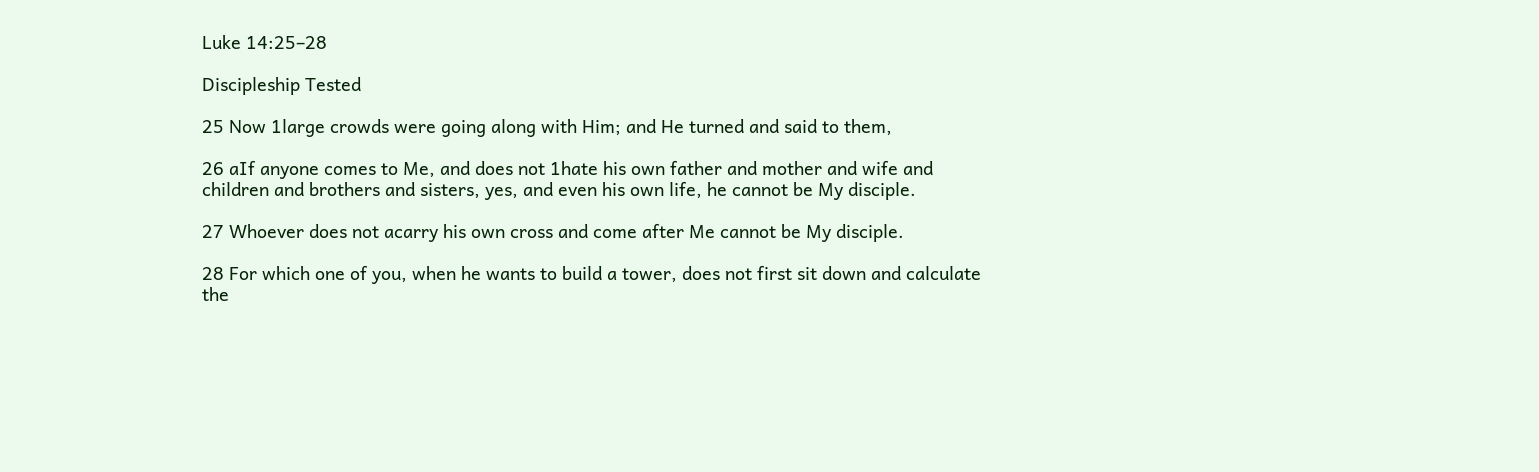Luke 14:25–28

Discipleship Tested

25 Now 1large crowds were going along with Him; and He turned and said to them,

26 aIf anyone comes to Me, and does not 1hate his own father and mother and wife and children and brothers and sisters, yes, and even his own life, he cannot be My disciple.

27 Whoever does not acarry his own cross and come after Me cannot be My disciple.

28 For which one of you, when he wants to build a tower, does not first sit down and calculate the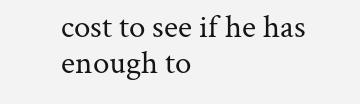cost to see if he has enough to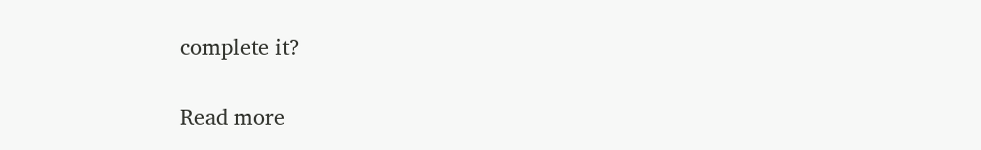complete it?

Read more